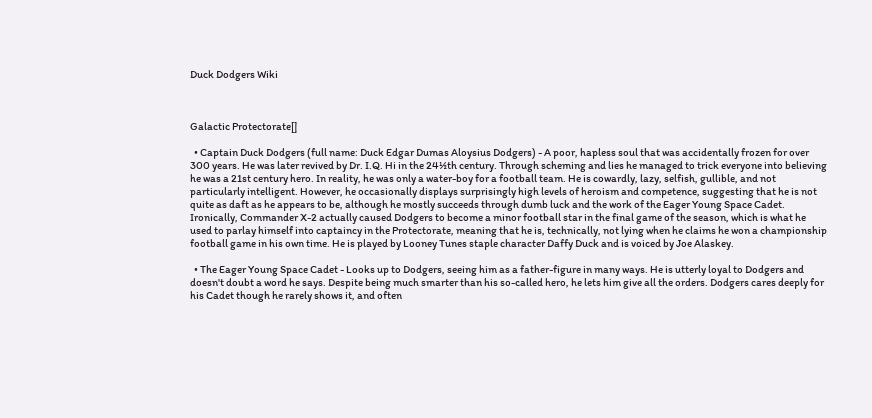Duck Dodgers Wiki



Galactic Protectorate[]

  • Captain Duck Dodgers (full name: Duck Edgar Dumas Aloysius Dodgers) - A poor, hapless soul that was accidentally frozen for over 300 years. He was later revived by Dr. I.Q. Hi in the 24½th century. Through scheming and lies he managed to trick everyone into believing he was a 21st century hero. In reality, he was only a water-boy for a football team. He is cowardly, lazy, selfish, gullible, and not particularly intelligent. However, he occasionally displays surprisingly high levels of heroism and competence, suggesting that he is not quite as daft as he appears to be, although he mostly succeeds through dumb luck and the work of the Eager Young Space Cadet. Ironically, Commander X-2 actually caused Dodgers to become a minor football star in the final game of the season, which is what he used to parlay himself into captaincy in the Protectorate, meaning that he is, technically, not lying when he claims he won a championship football game in his own time. He is played by Looney Tunes staple character Daffy Duck and is voiced by Joe Alaskey.

  • The Eager Young Space Cadet - Looks up to Dodgers, seeing him as a father-figure in many ways. He is utterly loyal to Dodgers and doesn't doubt a word he says. Despite being much smarter than his so-called hero, he lets him give all the orders. Dodgers cares deeply for his Cadet though he rarely shows it, and often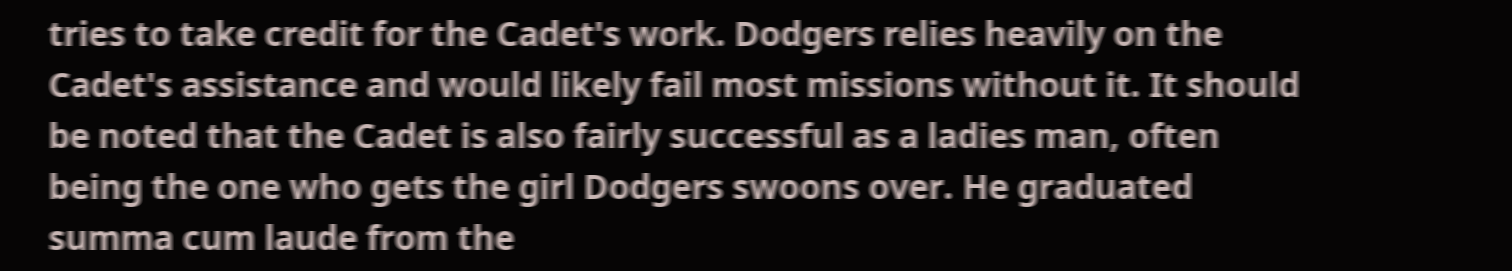tries to take credit for the Cadet's work. Dodgers relies heavily on the Cadet's assistance and would likely fail most missions without it. It should be noted that the Cadet is also fairly successful as a ladies man, often being the one who gets the girl Dodgers swoons over. He graduated summa cum laude from the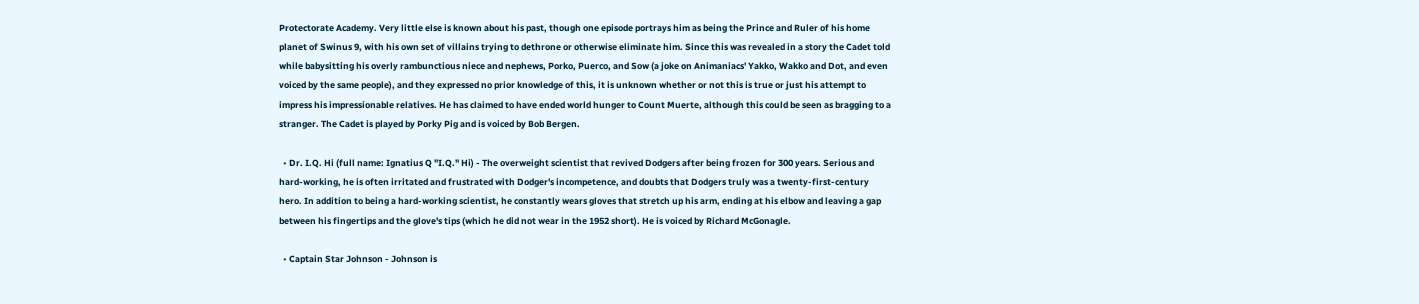Protectorate Academy. Very little else is known about his past, though one episode portrays him as being the Prince and Ruler of his home planet of Swinus 9, with his own set of villains trying to dethrone or otherwise eliminate him. Since this was revealed in a story the Cadet told while babysitting his overly rambunctious niece and nephews, Porko, Puerco, and Sow (a joke on Animaniacs' Yakko, Wakko and Dot, and even voiced by the same people), and they expressed no prior knowledge of this, it is unknown whether or not this is true or just his attempt to impress his impressionable relatives. He has claimed to have ended world hunger to Count Muerte, although this could be seen as bragging to a stranger. The Cadet is played by Porky Pig and is voiced by Bob Bergen.

  • Dr. I.Q. Hi (full name: Ignatius Q "I.Q." Hi) - The overweight scientist that revived Dodgers after being frozen for 300 years. Serious and hard-working, he is often irritated and frustrated with Dodger's incompetence, and doubts that Dodgers truly was a twenty-first-century hero. In addition to being a hard-working scientist, he constantly wears gloves that stretch up his arm, ending at his elbow and leaving a gap between his fingertips and the glove's tips (which he did not wear in the 1952 short). He is voiced by Richard McGonagle.

  • Captain Star Johnson - Johnson is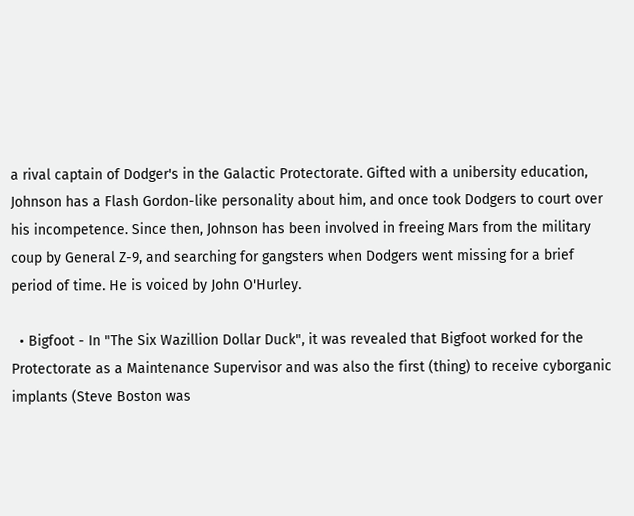a rival captain of Dodger's in the Galactic Protectorate. Gifted with a unibersity education, Johnson has a Flash Gordon-like personality about him, and once took Dodgers to court over his incompetence. Since then, Johnson has been involved in freeing Mars from the military coup by General Z-9, and searching for gangsters when Dodgers went missing for a brief period of time. He is voiced by John O'Hurley.

  • Bigfoot - In "The Six Wazillion Dollar Duck", it was revealed that Bigfoot worked for the Protectorate as a Maintenance Supervisor and was also the first (thing) to receive cyborganic implants (Steve Boston was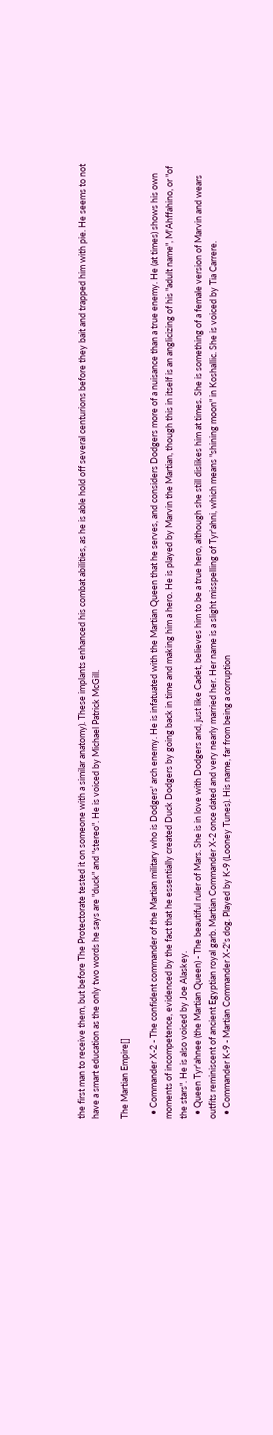the first man to receive them, but before The Protectorate tested it on someone with a similar anatomy). These implants enhanced his combat abilities, as he is able hold off several centurions before they bait and trapped him with pie. He seems to not have a smart education as the only two words he says are "duck" and "stereo". He is voiced by Michael Patrick McGill.

The Martian Empire[]

  • Commander X-2 - The confident commander of the Martian military who is Dodgers' arch enemy. He is infatuated with the Martian Queen that he serves, and considers Dodgers more of a nuisance than a true enemy. He (at times) shows his own moments of incompetence, evidenced by the fact that he essentially created Duck Dodgers by going back in time and making him a hero. He is played by Marvin the Martian, though this in itself is an anglicizing of his "adult name", M'Ahffahino, or "of the stars". He is also voiced by Joe Alaskey.
  • Queen Tyr'ahnee (the Martian Queen) - The beautiful ruler of Mars. She is in love with Dodgers and, just like Cadet, believes him to be a true hero, although she still dislikes him at times. She is something of a female version of Marvin and wears outfits reminiscent of ancient Egyptian royal garb. Martian Commander X-2 once dated and very nearly married her. Her name is a slight misspelling of Tyr'ahni, which means "shining moon" in Koshallic. She is voiced by Tia Carrere.
  • Commander K-9 - Martian Commander X-2's dog. Played by K-9 (Looney Tunes). His name, far from being a corruption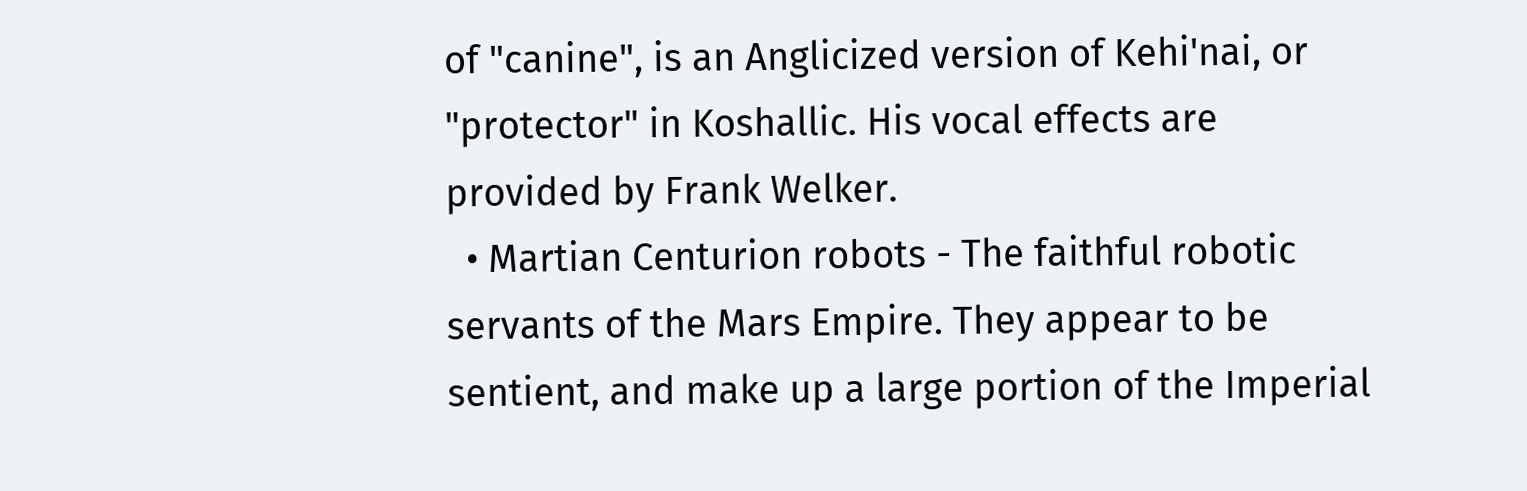of "canine", is an Anglicized version of Kehi'nai, or "protector" in Koshallic. His vocal effects are provided by Frank Welker.
  • Martian Centurion robots - The faithful robotic servants of the Mars Empire. They appear to be sentient, and make up a large portion of the Imperial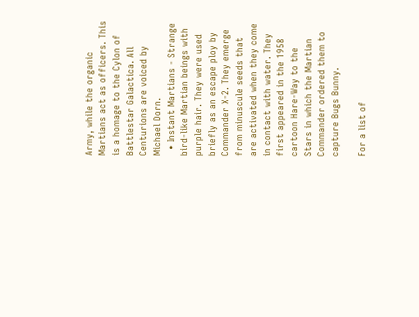Army, while the organic Martians act as officers. This is a homage to the Cylon of Battlestar Galactica. All Centurions are voiced by Michael Dorn.
  • Instant Martians - Strange bird-like Martian beings with purple hair. They were used briefly as an escape ploy by Commander X-2. They emerge from minuscule seeds that are activated when they come in contact with water. They first appeared in the 1958 cartoon Hare-Way to the Stars in which the Martian Commander ordered them to capture Bugs Bunny.

For a list of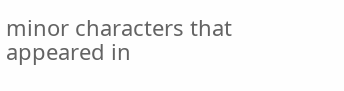minor characters that appeared in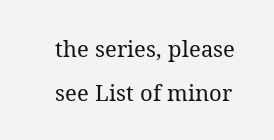the series, please see List of minor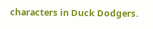characters in Duck Dodgers.